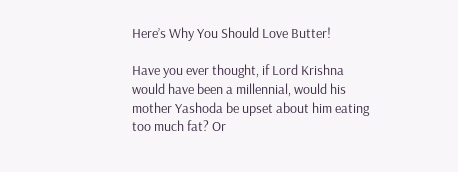Here’s Why You Should Love Butter!

Have you ever thought, if Lord Krishna would have been a millennial, would his mother Yashoda be upset about him eating too much fat? Or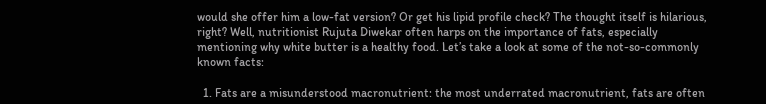would she offer him a low-fat version? Or get his lipid profile check? The thought itself is hilarious, right? Well, nutritionist Rujuta Diwekar often harps on the importance of fats, especially mentioning why white butter is a healthy food. Let’s take a look at some of the not-so-commonly known facts:

  1. Fats are a misunderstood macronutrient: the most underrated macronutrient, fats are often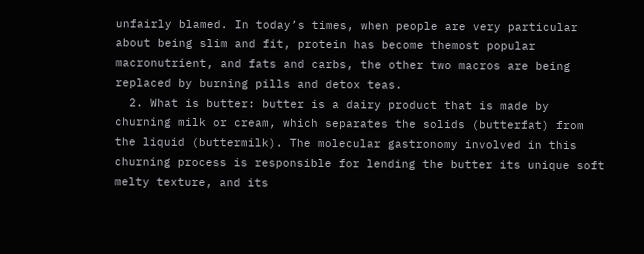unfairly blamed. In today’s times, when people are very particular about being slim and fit, protein has become themost popular macronutrient, and fats and carbs, the other two macros are being replaced by burning pills and detox teas.
  2. What is butter: butter is a dairy product that is made by churning milk or cream, which separates the solids (butterfat) from the liquid (buttermilk). The molecular gastronomy involved in this churning process is responsible for lending the butter its unique soft melty texture, and its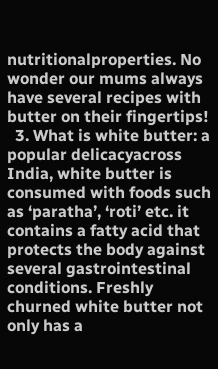nutritionalproperties. No wonder our mums always have several recipes with butter on their fingertips!
  3. What is white butter: a popular delicacyacross India, white butter is consumed with foods such as ‘paratha’, ‘roti’ etc. it contains a fatty acid that protects the body against several gastrointestinal conditions. Freshly churned white butter not only has a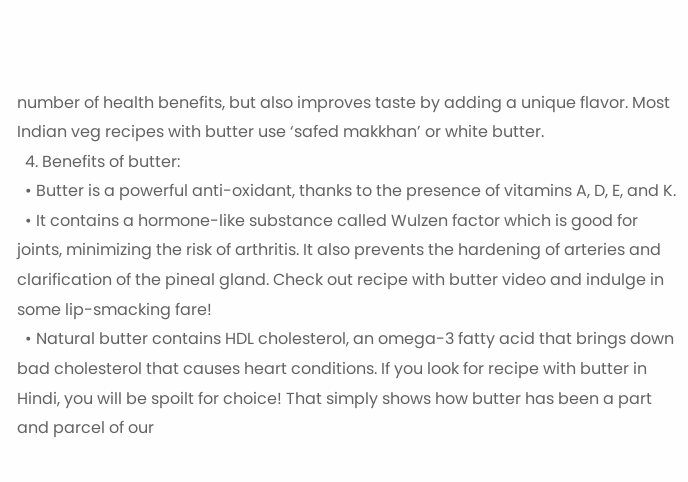number of health benefits, but also improves taste by adding a unique flavor. Most Indian veg recipes with butter use ‘safed makkhan’ or white butter.
  4. Benefits of butter:
  • Butter is a powerful anti-oxidant, thanks to the presence of vitamins A, D, E, and K.
  • It contains a hormone-like substance called Wulzen factor which is good for joints, minimizing the risk of arthritis. It also prevents the hardening of arteries and clarification of the pineal gland. Check out recipe with butter video and indulge in some lip-smacking fare!
  • Natural butter contains HDL cholesterol, an omega-3 fatty acid that brings down bad cholesterol that causes heart conditions. If you look for recipe with butter in Hindi, you will be spoilt for choice! That simply shows how butter has been a part and parcel of our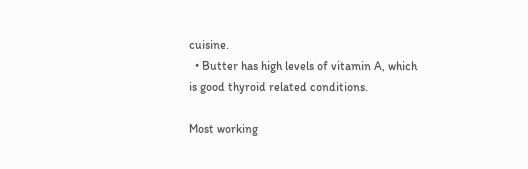cuisine.
  • Butter has high levels of vitamin A, which is good thyroid related conditions.

Most working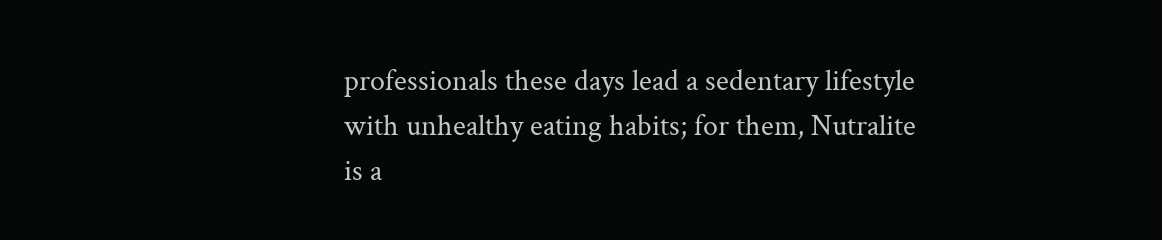professionals these days lead a sedentary lifestyle with unhealthy eating habits; for them, Nutralite is a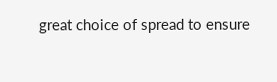great choice of spread to ensure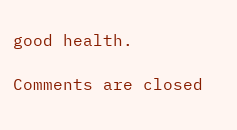good health.

Comments are closed